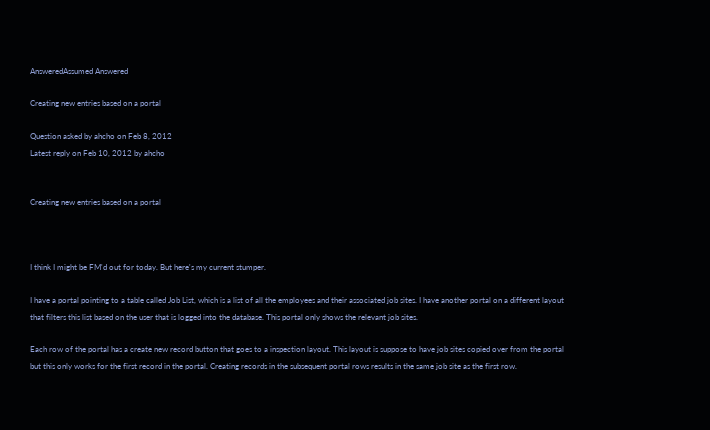AnsweredAssumed Answered

Creating new entries based on a portal

Question asked by ahcho on Feb 8, 2012
Latest reply on Feb 10, 2012 by ahcho


Creating new entries based on a portal



I think I might be FM'd out for today. But here's my current stumper.

I have a portal pointing to a table called Job List, which is a list of all the employees and their associated job sites. I have another portal on a different layout that filters this list based on the user that is logged into the database. This portal only shows the relevant job sites.

Each row of the portal has a create new record button that goes to a inspection layout. This layout is suppose to have job sites copied over from the portal but this only works for the first record in the portal. Creating records in the subsequent portal rows results in the same job site as the first row.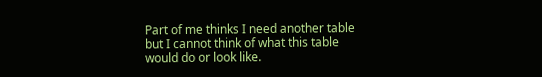Part of me thinks I need another table but I cannot think of what this table would do or look like.